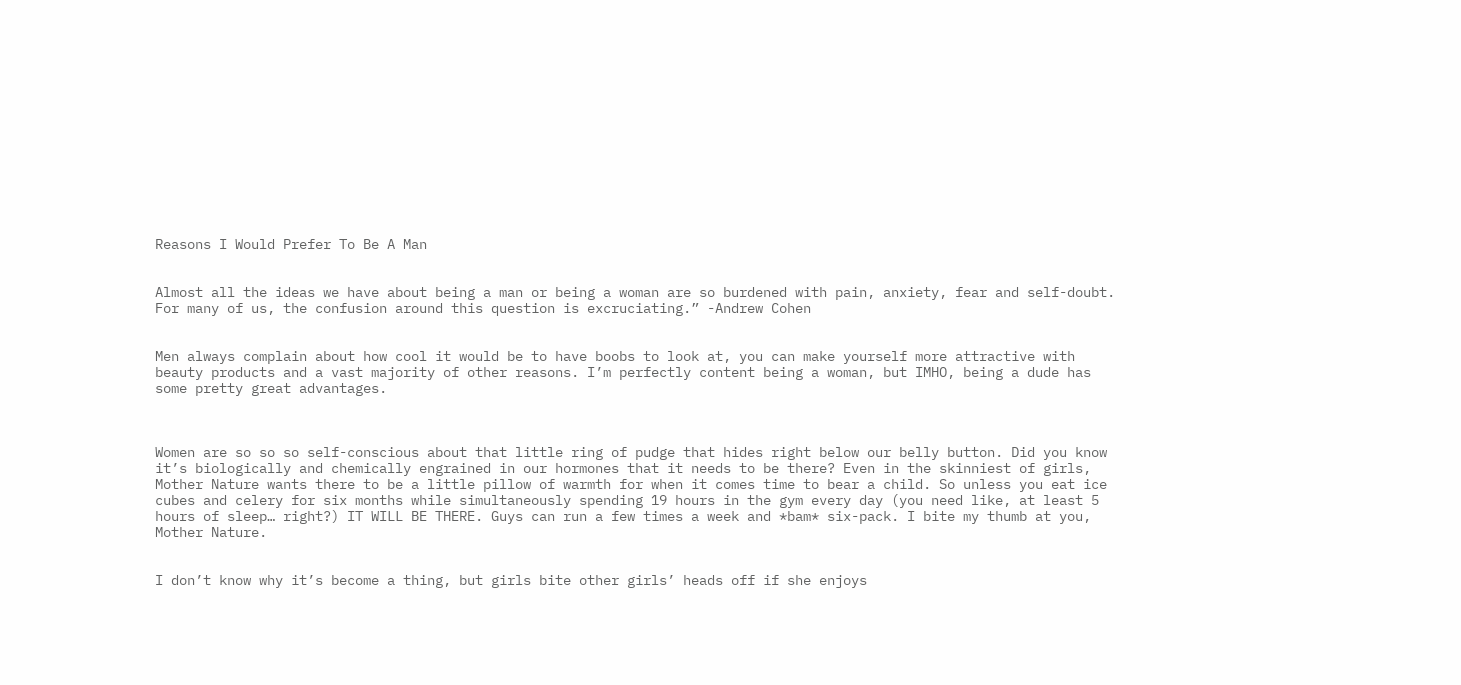Reasons I Would Prefer To Be A Man


Almost all the ideas we have about being a man or being a woman are so burdened with pain, anxiety, fear and self-doubt. For many of us, the confusion around this question is excruciating.” -Andrew Cohen


Men always complain about how cool it would be to have boobs to look at, you can make yourself more attractive with beauty products and a vast majority of other reasons. I’m perfectly content being a woman, but IMHO, being a dude has some pretty great advantages.



Women are so so so self-conscious about that little ring of pudge that hides right below our belly button. Did you know it’s biologically and chemically engrained in our hormones that it needs to be there? Even in the skinniest of girls, Mother Nature wants there to be a little pillow of warmth for when it comes time to bear a child. So unless you eat ice cubes and celery for six months while simultaneously spending 19 hours in the gym every day (you need like, at least 5 hours of sleep… right?) IT WILL BE THERE. Guys can run a few times a week and *bam* six-pack. I bite my thumb at you, Mother Nature.


I don’t know why it’s become a thing, but girls bite other girls’ heads off if she enjoys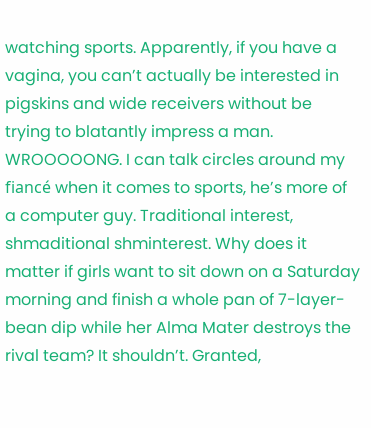watching sports. Apparently, if you have a vagina, you can’t actually be interested in pigskins and wide receivers without be trying to blatantly impress a man. WROOOOONG. I can talk circles around my fiancé when it comes to sports, he’s more of a computer guy. Traditional interest, shmaditional shminterest. Why does it matter if girls want to sit down on a Saturday morning and finish a whole pan of 7-layer-bean dip while her Alma Mater destroys the rival team? It shouldn’t. Granted,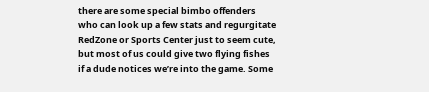there are some special bimbo offenders who can look up a few stats and regurgitate RedZone or Sports Center just to seem cute, but most of us could give two flying fishes if a dude notices we’re into the game. Some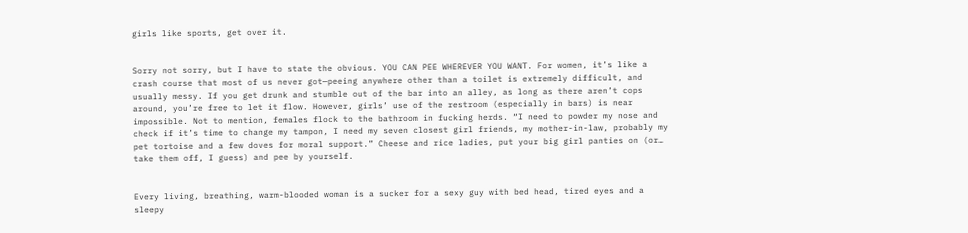girls like sports, get over it.


Sorry not sorry, but I have to state the obvious. YOU CAN PEE WHEREVER YOU WANT. For women, it’s like a crash course that most of us never got—peeing anywhere other than a toilet is extremely difficult, and usually messy. If you get drunk and stumble out of the bar into an alley, as long as there aren’t cops around, you’re free to let it flow. However, girls’ use of the restroom (especially in bars) is near impossible. Not to mention, females flock to the bathroom in fucking herds. “I need to powder my nose and check if it’s time to change my tampon, I need my seven closest girl friends, my mother-in-law, probably my pet tortoise and a few doves for moral support.” Cheese and rice ladies, put your big girl panties on (or… take them off, I guess) and pee by yourself.


Every living, breathing, warm-blooded woman is a sucker for a sexy guy with bed head, tired eyes and a sleepy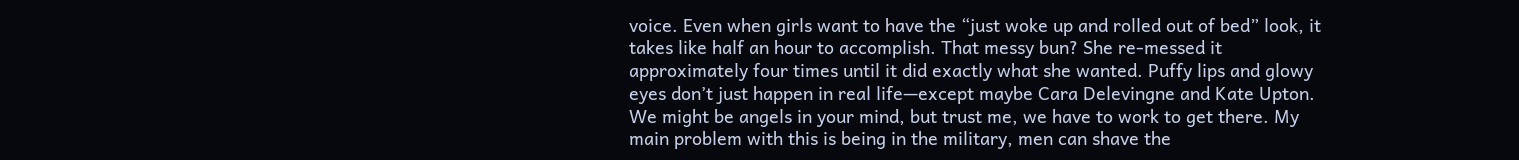voice. Even when girls want to have the “just woke up and rolled out of bed” look, it takes like half an hour to accomplish. That messy bun? She re-messed it approximately four times until it did exactly what she wanted. Puffy lips and glowy eyes don’t just happen in real life—except maybe Cara Delevingne and Kate Upton. We might be angels in your mind, but trust me, we have to work to get there. My main problem with this is being in the military, men can shave the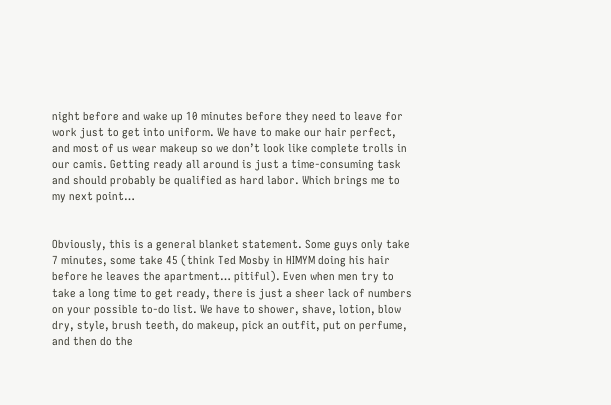night before and wake up 10 minutes before they need to leave for work just to get into uniform. We have to make our hair perfect, and most of us wear makeup so we don’t look like complete trolls in our camis. Getting ready all around is just a time-consuming task and should probably be qualified as hard labor. Which brings me to my next point…


Obviously, this is a general blanket statement. Some guys only take 7 minutes, some take 45 (think Ted Mosby in HIMYM doing his hair before he leaves the apartment… pitiful). Even when men try to take a long time to get ready, there is just a sheer lack of numbers on your possible to-do list. We have to shower, shave, lotion, blow dry, style, brush teeth, do makeup, pick an outfit, put on perfume, and then do the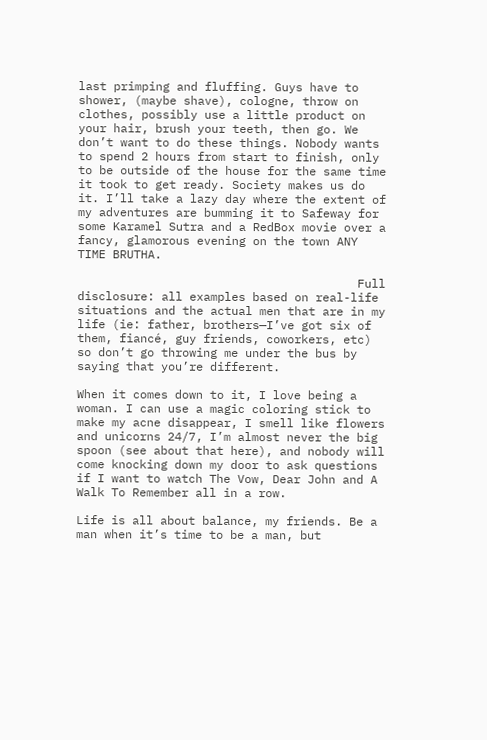last primping and fluffing. Guys have to shower, (maybe shave), cologne, throw on clothes, possibly use a little product on your hair, brush your teeth, then go. We don’t want to do these things. Nobody wants to spend 2 hours from start to finish, only to be outside of the house for the same time it took to get ready. Society makes us do it. I’ll take a lazy day where the extent of my adventures are bumming it to Safeway for some Karamel Sutra and a RedBox movie over a fancy, glamorous evening on the town ANY TIME BRUTHA.

                                        Full disclosure: all examples based on real-life situations and the actual men that are in my life (ie: father, brothers—I’ve got six of them, fiancé, guy friends, coworkers, etc) so don’t go throwing me under the bus by saying that you’re different.

When it comes down to it, I love being a woman. I can use a magic coloring stick to make my acne disappear, I smell like flowers and unicorns 24/7, I’m almost never the big spoon (see about that here), and nobody will come knocking down my door to ask questions if I want to watch The Vow, Dear John and A Walk To Remember all in a row.

Life is all about balance, my friends. Be a man when it’s time to be a man, but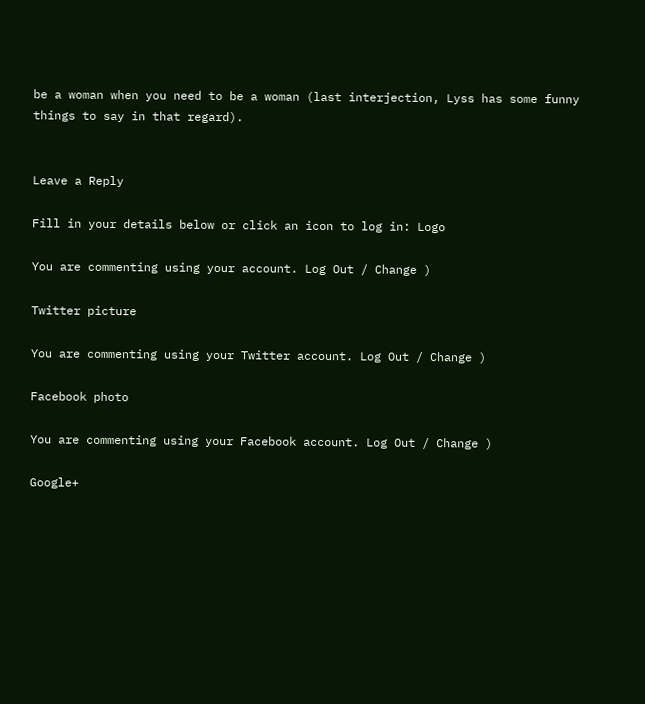be a woman when you need to be a woman (last interjection, Lyss has some funny things to say in that regard).


Leave a Reply

Fill in your details below or click an icon to log in: Logo

You are commenting using your account. Log Out / Change )

Twitter picture

You are commenting using your Twitter account. Log Out / Change )

Facebook photo

You are commenting using your Facebook account. Log Out / Change )

Google+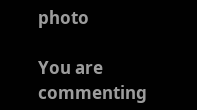photo

You are commenting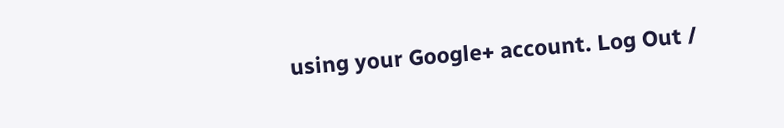using your Google+ account. Log Out /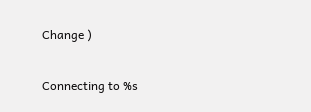Change )

Connecting to %s